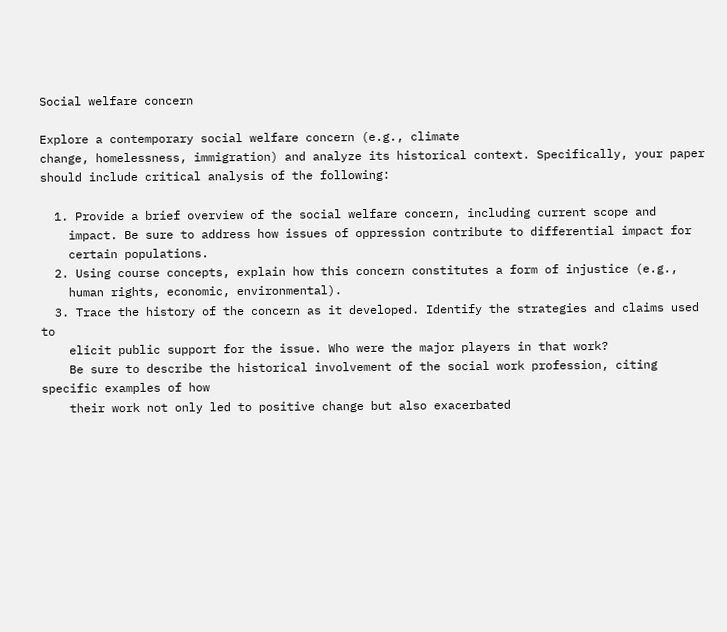Social welfare concern

Explore a contemporary social welfare concern (e.g., climate
change, homelessness, immigration) and analyze its historical context. Specifically, your paper
should include critical analysis of the following:

  1. Provide a brief overview of the social welfare concern, including current scope and
    impact. Be sure to address how issues of oppression contribute to differential impact for
    certain populations.
  2. Using course concepts, explain how this concern constitutes a form of injustice (e.g.,
    human rights, economic, environmental).
  3. Trace the history of the concern as it developed. Identify the strategies and claims used to
    elicit public support for the issue. Who were the major players in that work?
    Be sure to describe the historical involvement of the social work profession, citing specific examples of how
    their work not only led to positive change but also exacerbated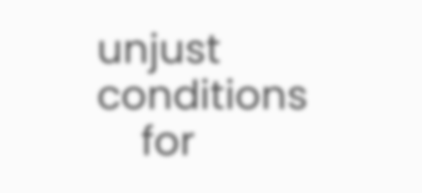unjust conditions
    for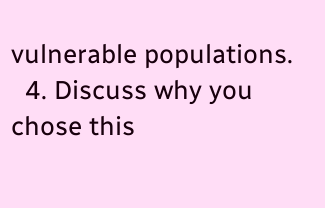vulnerable populations.
  4. Discuss why you chose this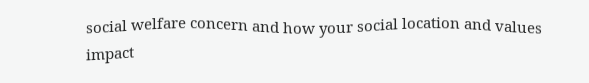social welfare concern and how your social location and values impact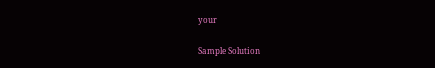your

Sample Solution